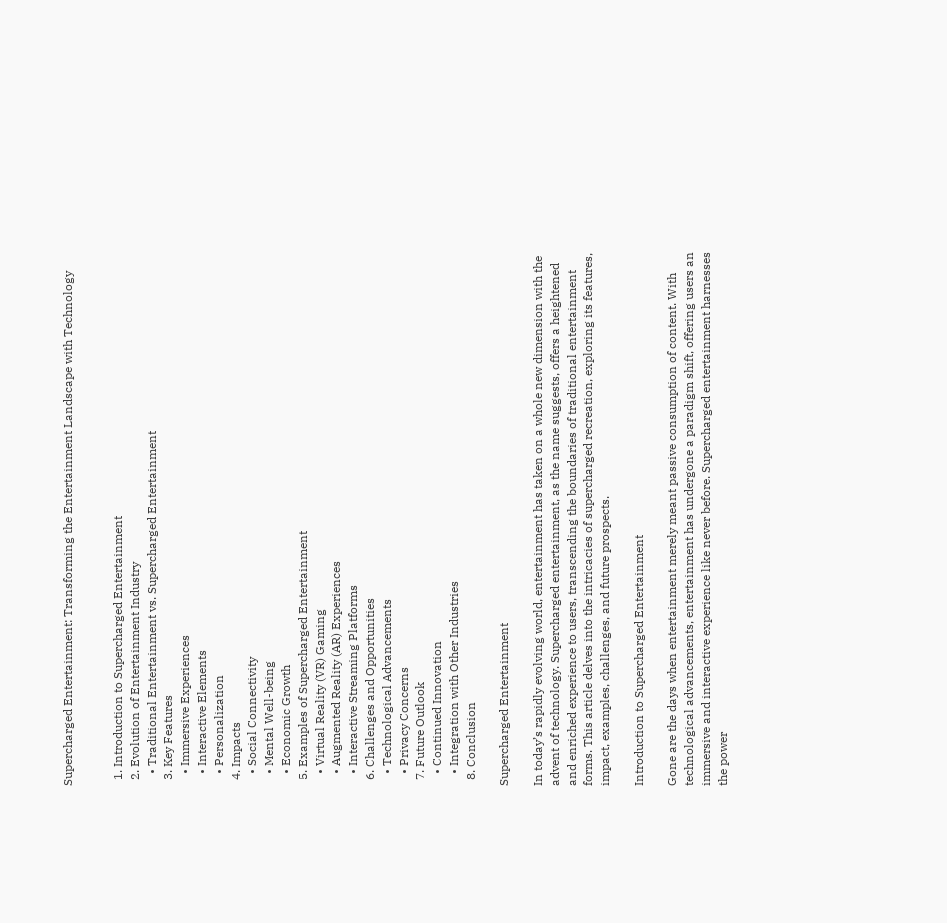Supercharged Entertainment: Transforming the Entertainment Landscape with Technology


  1. Introduction to Supercharged Entertainment
  2. Evolution of Entertainment Industry
    • Traditional Entertainment vs. Supercharged Entertainment
  3. Key Features
    • Immersive Experiences
    • Interactive Elements
    • Personalization
  4. Impacts
    • Social Connectivity
    • Mental Well-being
    • Economic Growth
  5. Examples of Supercharged Entertainment
    • Virtual Reality (VR) Gaming
    • Augmented Reality (AR) Experiences
    • Interactive Streaming Platforms
  6. Challenges and Opportunities
    • Technological Advancements
    • Privacy Concerns
  7. Future Outlook
    • Continued Innovation
    • Integration with Other Industries
  8. Conclusion

Supercharged Entertainment

In today’s rapidly evolving world, entertainment has taken on a whole new dimension with the advent of technology. Supercharged entertainment, as the name suggests, offers a heightened and enriched experience to users, transcending the boundaries of traditional entertainment forms. This article delves into the intricacies of supercharged recreation, exploring its features, impact, examples, challenges, and future prospects.

Introduction to Supercharged Entertainment

Gone are the days when entertainment merely meant passive consumption of content. With technological advancements, entertainment has undergone a paradigm shift, offering users an immersive and interactive experience like never before. Supercharged entertainment harnesses the power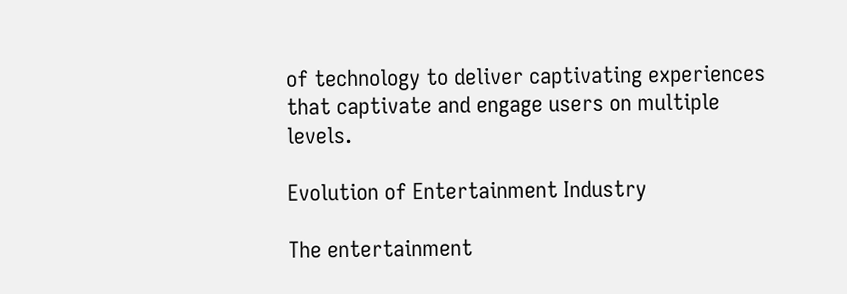of technology to deliver captivating experiences that captivate and engage users on multiple levels.

Evolution of Entertainment Industry

The entertainment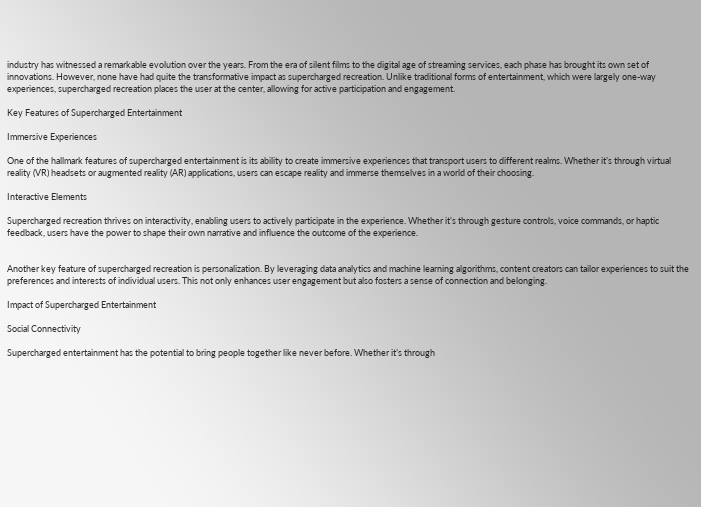industry has witnessed a remarkable evolution over the years. From the era of silent films to the digital age of streaming services, each phase has brought its own set of innovations. However, none have had quite the transformative impact as supercharged recreation. Unlike traditional forms of entertainment, which were largely one-way experiences, supercharged recreation places the user at the center, allowing for active participation and engagement.

Key Features of Supercharged Entertainment

Immersive Experiences

One of the hallmark features of supercharged entertainment is its ability to create immersive experiences that transport users to different realms. Whether it’s through virtual reality (VR) headsets or augmented reality (AR) applications, users can escape reality and immerse themselves in a world of their choosing.

Interactive Elements

Supercharged recreation thrives on interactivity, enabling users to actively participate in the experience. Whether it’s through gesture controls, voice commands, or haptic feedback, users have the power to shape their own narrative and influence the outcome of the experience.


Another key feature of supercharged recreation is personalization. By leveraging data analytics and machine learning algorithms, content creators can tailor experiences to suit the preferences and interests of individual users. This not only enhances user engagement but also fosters a sense of connection and belonging.

Impact of Supercharged Entertainment

Social Connectivity

Supercharged entertainment has the potential to bring people together like never before. Whether it’s through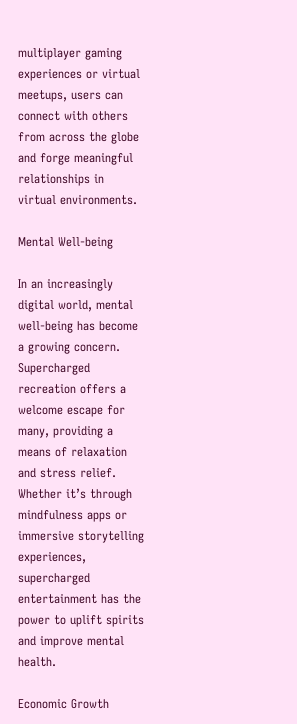multiplayer gaming experiences or virtual meetups, users can connect with others from across the globe and forge meaningful relationships in virtual environments.

Mental Well-being

In an increasingly digital world, mental well-being has become a growing concern. Supercharged recreation offers a welcome escape for many, providing a means of relaxation and stress relief. Whether it’s through mindfulness apps or immersive storytelling experiences, supercharged entertainment has the power to uplift spirits and improve mental health.

Economic Growth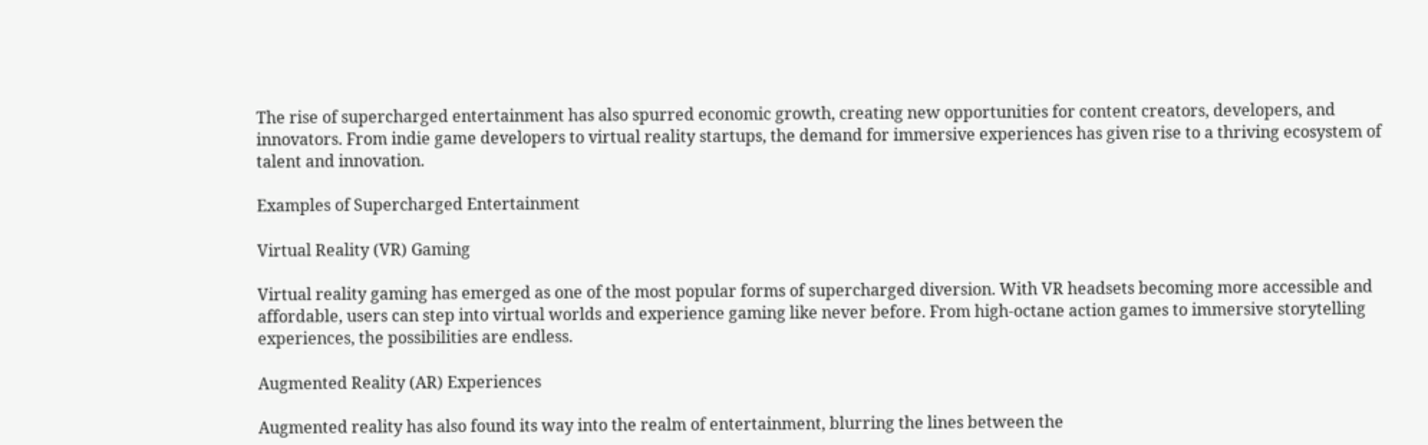The rise of supercharged entertainment has also spurred economic growth, creating new opportunities for content creators, developers, and innovators. From indie game developers to virtual reality startups, the demand for immersive experiences has given rise to a thriving ecosystem of talent and innovation.

Examples of Supercharged Entertainment

Virtual Reality (VR) Gaming

Virtual reality gaming has emerged as one of the most popular forms of supercharged diversion. With VR headsets becoming more accessible and affordable, users can step into virtual worlds and experience gaming like never before. From high-octane action games to immersive storytelling experiences, the possibilities are endless.

Augmented Reality (AR) Experiences

Augmented reality has also found its way into the realm of entertainment, blurring the lines between the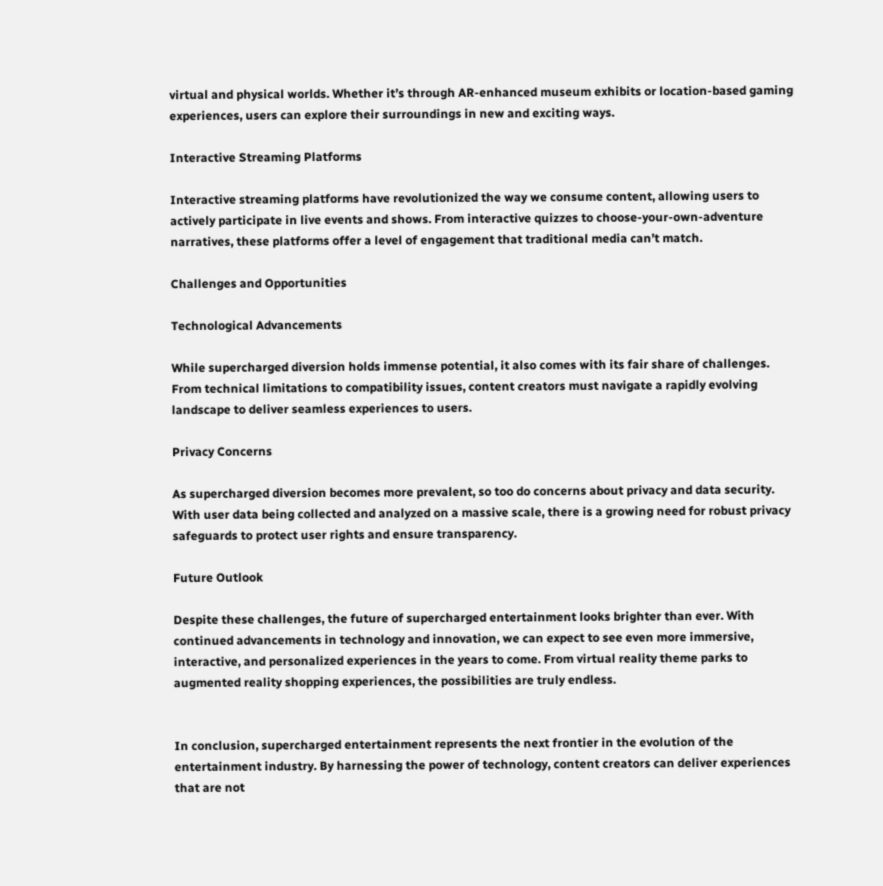virtual and physical worlds. Whether it’s through AR-enhanced museum exhibits or location-based gaming experiences, users can explore their surroundings in new and exciting ways.

Interactive Streaming Platforms

Interactive streaming platforms have revolutionized the way we consume content, allowing users to actively participate in live events and shows. From interactive quizzes to choose-your-own-adventure narratives, these platforms offer a level of engagement that traditional media can’t match.

Challenges and Opportunities

Technological Advancements

While supercharged diversion holds immense potential, it also comes with its fair share of challenges. From technical limitations to compatibility issues, content creators must navigate a rapidly evolving landscape to deliver seamless experiences to users.

Privacy Concerns

As supercharged diversion becomes more prevalent, so too do concerns about privacy and data security. With user data being collected and analyzed on a massive scale, there is a growing need for robust privacy safeguards to protect user rights and ensure transparency.

Future Outlook

Despite these challenges, the future of supercharged entertainment looks brighter than ever. With continued advancements in technology and innovation, we can expect to see even more immersive, interactive, and personalized experiences in the years to come. From virtual reality theme parks to augmented reality shopping experiences, the possibilities are truly endless.


In conclusion, supercharged entertainment represents the next frontier in the evolution of the entertainment industry. By harnessing the power of technology, content creators can deliver experiences that are not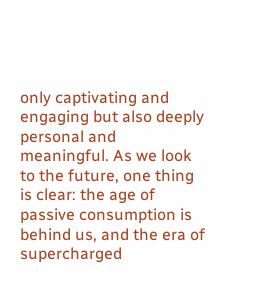only captivating and engaging but also deeply personal and meaningful. As we look to the future, one thing is clear: the age of passive consumption is behind us, and the era of supercharged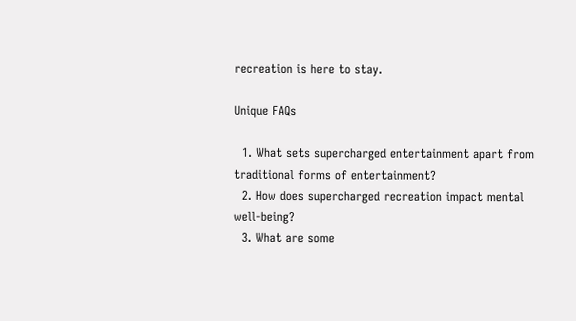recreation is here to stay.

Unique FAQs

  1. What sets supercharged entertainment apart from traditional forms of entertainment?
  2. How does supercharged recreation impact mental well-being?
  3. What are some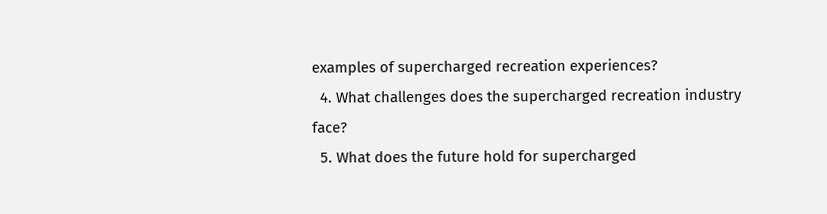examples of supercharged recreation experiences?
  4. What challenges does the supercharged recreation industry face?
  5. What does the future hold for supercharged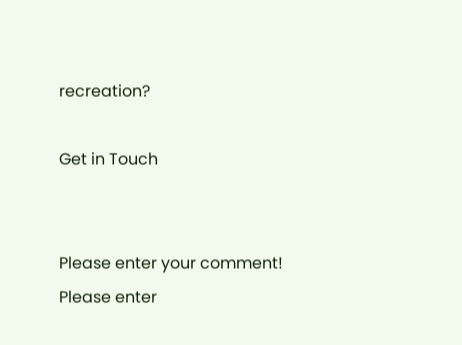recreation?

Get in Touch


Please enter your comment!
Please enter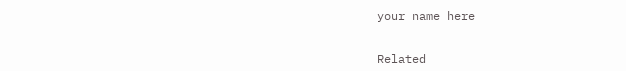your name here


Related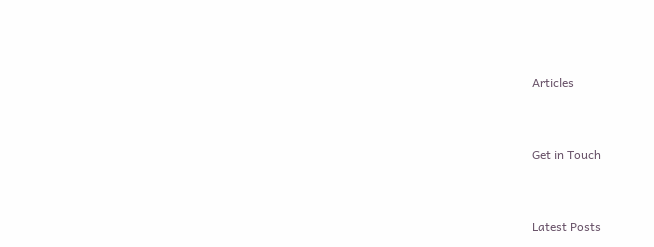Articles


Get in Touch


Latest Posts